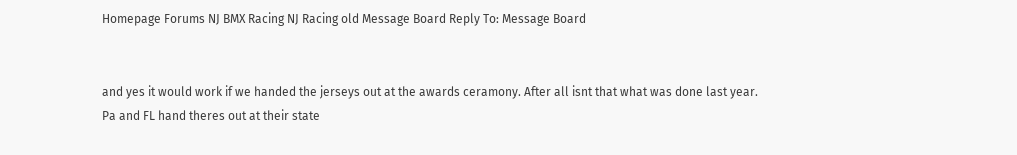Homepage Forums NJ BMX Racing NJ Racing old Message Board Reply To: Message Board


and yes it would work if we handed the jerseys out at the awards ceramony. After all isnt that what was done last year. Pa and FL hand theres out at their state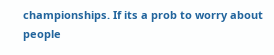championships. If its a prob to worry about people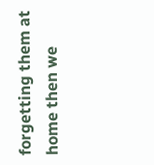forgetting them at home then we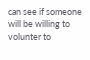can see if someone will be willing to volunter to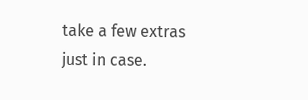take a few extras just in case.